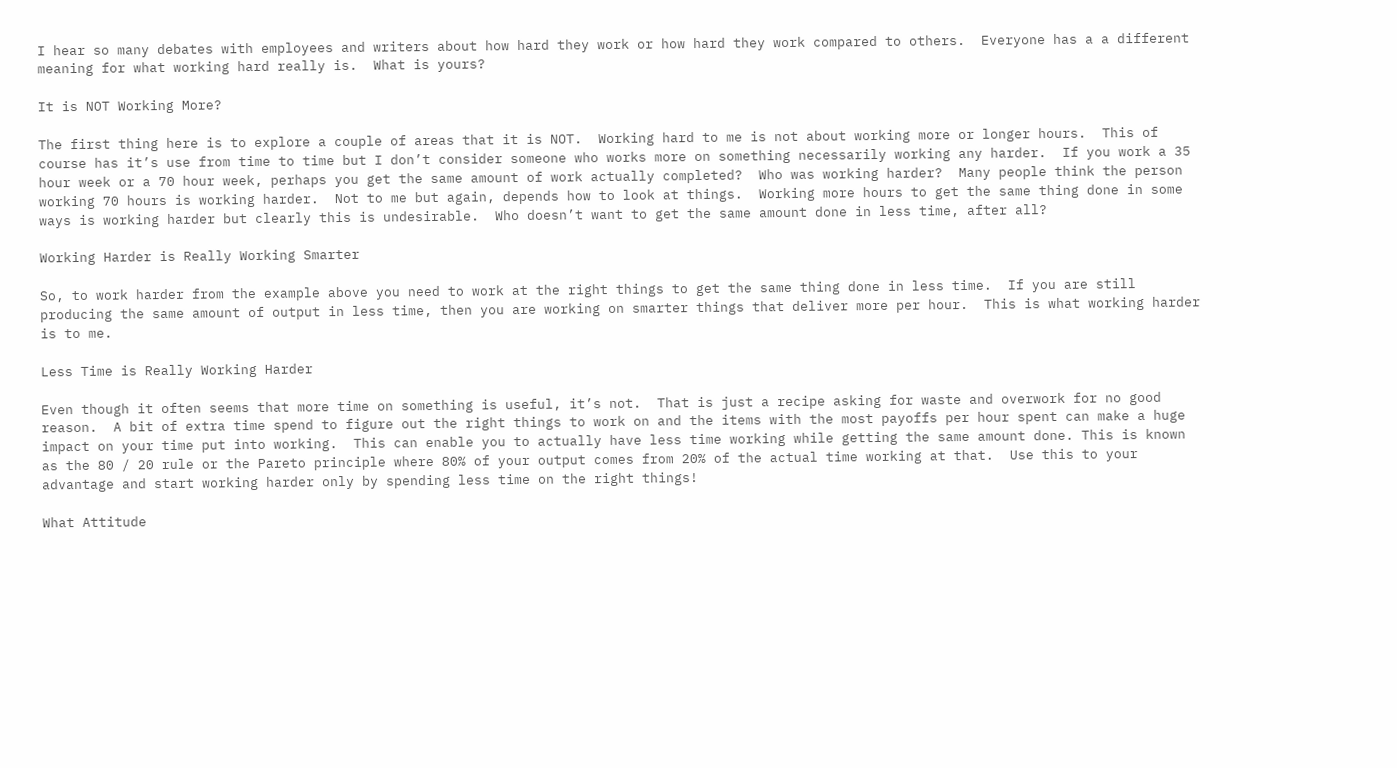I hear so many debates with employees and writers about how hard they work or how hard they work compared to others.  Everyone has a a different meaning for what working hard really is.  What is yours?

It is NOT Working More?

The first thing here is to explore a couple of areas that it is NOT.  Working hard to me is not about working more or longer hours.  This of course has it’s use from time to time but I don’t consider someone who works more on something necessarily working any harder.  If you work a 35 hour week or a 70 hour week, perhaps you get the same amount of work actually completed?  Who was working harder?  Many people think the person working 70 hours is working harder.  Not to me but again, depends how to look at things.  Working more hours to get the same thing done in some ways is working harder but clearly this is undesirable.  Who doesn’t want to get the same amount done in less time, after all?

Working Harder is Really Working Smarter

So, to work harder from the example above you need to work at the right things to get the same thing done in less time.  If you are still producing the same amount of output in less time, then you are working on smarter things that deliver more per hour.  This is what working harder is to me.

Less Time is Really Working Harder

Even though it often seems that more time on something is useful, it’s not.  That is just a recipe asking for waste and overwork for no good reason.  A bit of extra time spend to figure out the right things to work on and the items with the most payoffs per hour spent can make a huge impact on your time put into working.  This can enable you to actually have less time working while getting the same amount done. This is known as the 80 / 20 rule or the Pareto principle where 80% of your output comes from 20% of the actual time working at that.  Use this to your advantage and start working harder only by spending less time on the right things!

What Attitude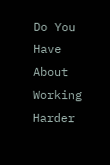Do You Have About Working Harder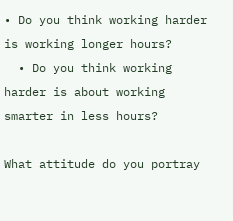• Do you think working harder is working longer hours?
  • Do you think working harder is about working smarter in less hours?

What attitude do you portray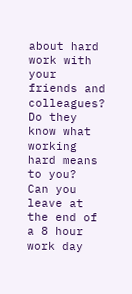about hard work with your friends and colleagues?  Do they know what working hard means to you?  Can you leave at the end of a 8 hour work day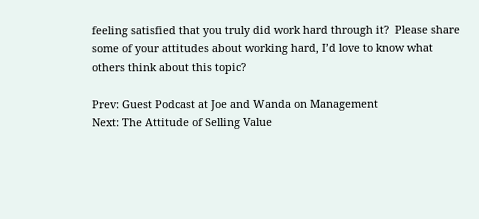feeling satisfied that you truly did work hard through it?  Please share some of your attitudes about working hard, I’d love to know what others think about this topic?

Prev: Guest Podcast at Joe and Wanda on Management
Next: The Attitude of Selling Value